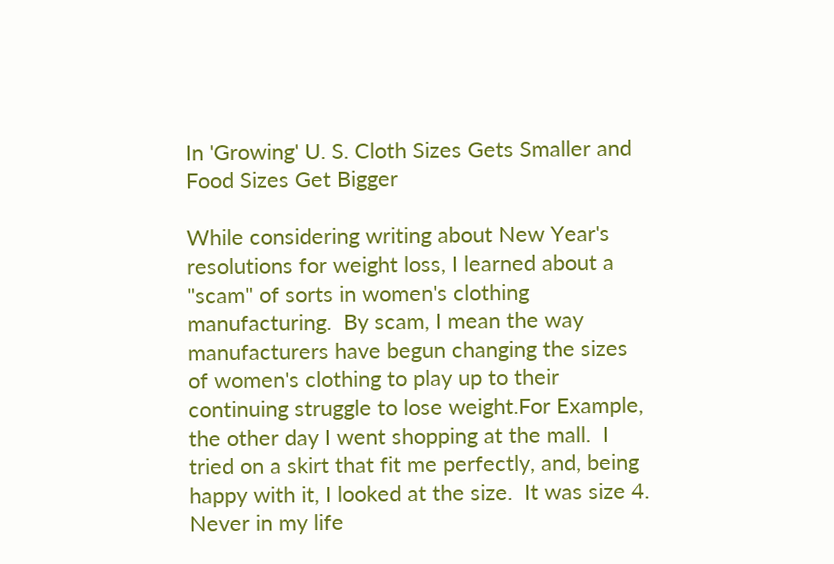In 'Growing' U. S. Cloth Sizes Gets Smaller and Food Sizes Get Bigger

While considering writing about New Year's resolutions for weight loss, I learned about a "scam" of sorts in women's clothing manufacturing.  By scam, I mean the way manufacturers have begun changing the sizes of women's clothing to play up to their continuing struggle to lose weight.For Example, the other day I went shopping at the mall.  I tried on a skirt that fit me perfectly, and, being happy with it, I looked at the size.  It was size 4.  Never in my life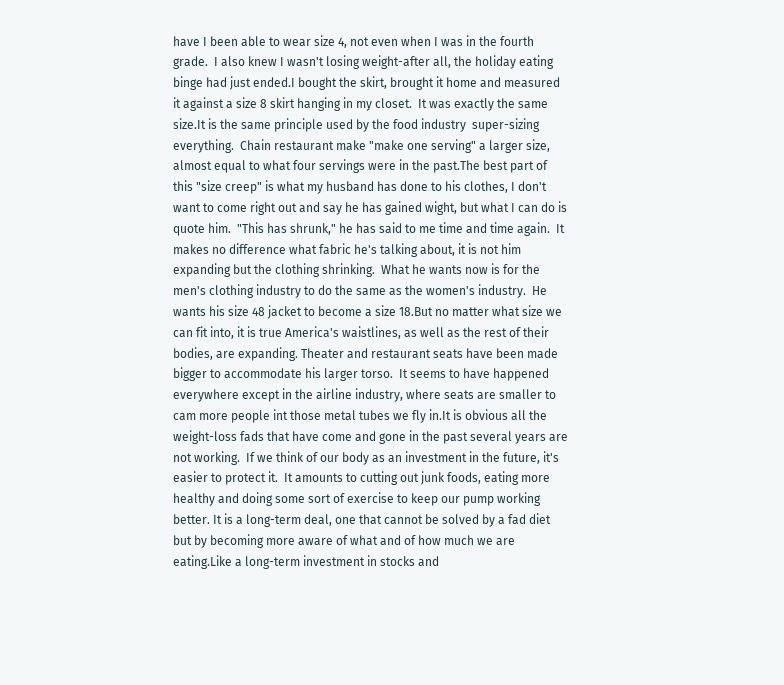have I been able to wear size 4, not even when I was in the fourth grade.  I also knew I wasn't losing weight-after all, the holiday eating binge had just ended.I bought the skirt, brought it home and measured it against a size 8 skirt hanging in my closet.  It was exactly the same size.It is the same principle used by the food industry  super-sizing everything.  Chain restaurant make "make one serving" a larger size, almost equal to what four servings were in the past.The best part of this "size creep" is what my husband has done to his clothes, I don't want to come right out and say he has gained wight, but what I can do is quote him.  "This has shrunk," he has said to me time and time again.  It makes no difference what fabric he's talking about, it is not him expanding but the clothing shrinking.  What he wants now is for the men's clothing industry to do the same as the women's industry.  He wants his size 48 jacket to become a size 18.But no matter what size we can fit into, it is true America's waistlines, as well as the rest of their bodies, are expanding. Theater and restaurant seats have been made bigger to accommodate his larger torso.  It seems to have happened everywhere except in the airline industry, where seats are smaller to cam more people int those metal tubes we fly in.It is obvious all the weight-loss fads that have come and gone in the past several years are not working.  If we think of our body as an investment in the future, it's easier to protect it.  It amounts to cutting out junk foods, eating more healthy and doing some sort of exercise to keep our pump working better. It is a long-term deal, one that cannot be solved by a fad diet but by becoming more aware of what and of how much we are eating.Like a long-term investment in stocks and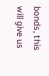bonds, this will give us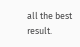all the best result.